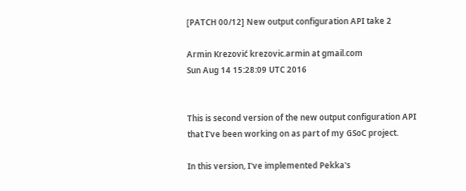[PATCH 00/12] New output configuration API take 2

Armin Krezović krezovic.armin at gmail.com
Sun Aug 14 15:28:09 UTC 2016


This is second version of the new output configuration API
that I've been working on as part of my GSoC project.

In this version, I've implemented Pekka's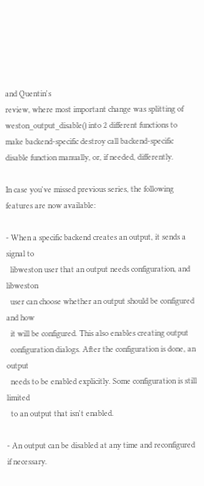and Quentin's
review, where most important change was splitting of
weston_output_disable() into 2 different functions to
make backend-specific destroy call backend-specific
disable function manually, or, if needed, differently.

In case you've missed previous series, the following
features are now available:

- When a specific backend creates an output, it sends a signal to
  libweston user that an output needs configuration, and libweston
  user can choose whether an output should be configured and how
  it will be configured. This also enables creating output
  configuration dialogs. After the configuration is done, an output
  needs to be enabled explicitly. Some configuration is still limited
  to an output that isn't enabled.

- An output can be disabled at any time and reconfigured if necessary.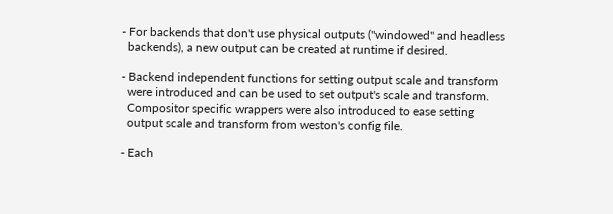- For backends that don't use physical outputs ("windowed" and headless
  backends), a new output can be created at runtime if desired.

- Backend independent functions for setting output scale and transform
  were introduced and can be used to set output's scale and transform.
  Compositor specific wrappers were also introduced to ease setting
  output scale and transform from weston's config file.

- Each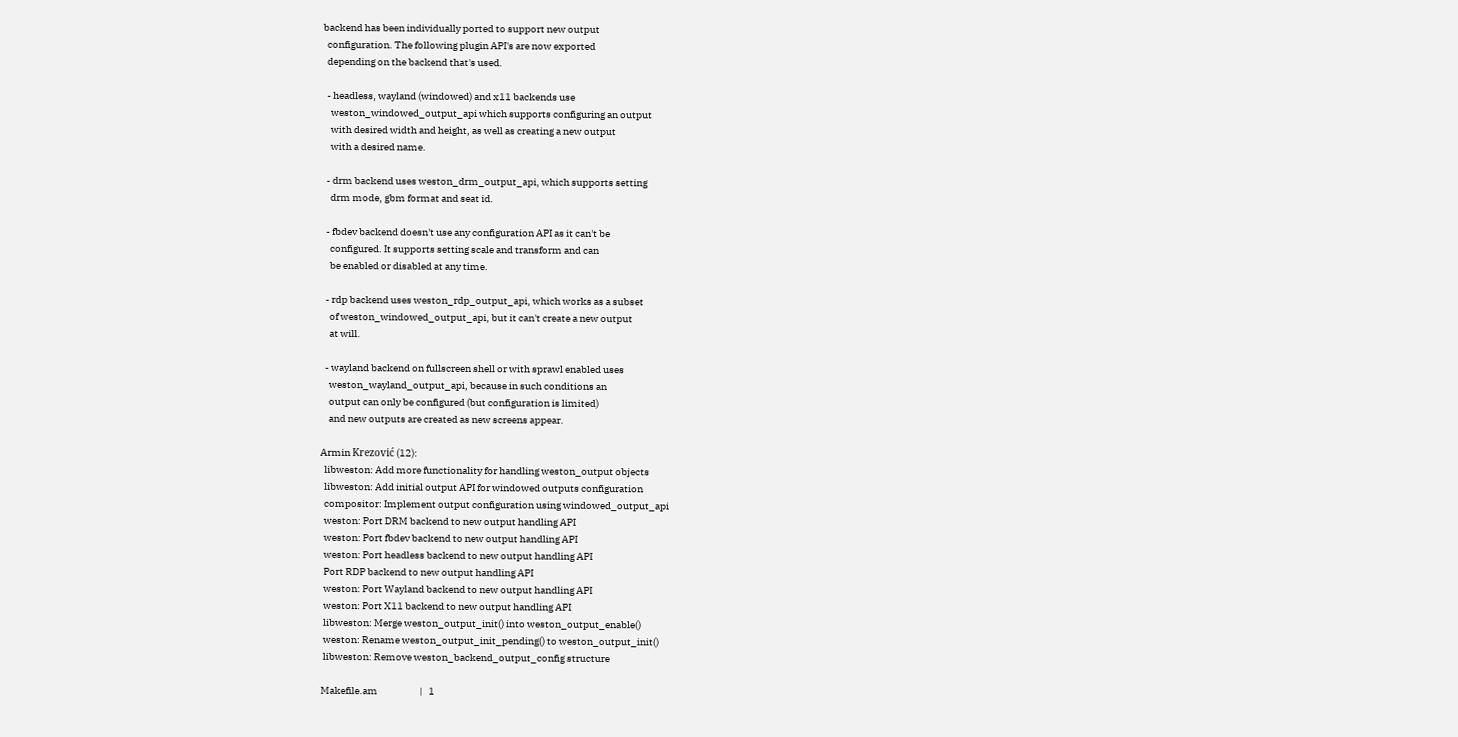backend has been individually ported to support new output
  configuration. The following plugin API's are now exported
  depending on the backend that's used.

  - headless, wayland (windowed) and x11 backends use
    weston_windowed_output_api which supports configuring an output
    with desired width and height, as well as creating a new output
    with a desired name.

  - drm backend uses weston_drm_output_api, which supports setting
    drm mode, gbm format and seat id.

  - fbdev backend doesn't use any configuration API as it can't be
    configured. It supports setting scale and transform and can
    be enabled or disabled at any time.

  - rdp backend uses weston_rdp_output_api, which works as a subset
    of weston_windowed_output_api, but it can't create a new output
    at will.

  - wayland backend on fullscreen shell or with sprawl enabled uses
    weston_wayland_output_api, because in such conditions an
    output can only be configured (but configuration is limited)
    and new outputs are created as new screens appear.

Armin Krezović (12):
  libweston: Add more functionality for handling weston_output objects
  libweston: Add initial output API for windowed outputs configuration
  compositor: Implement output configuration using windowed_output_api
  weston: Port DRM backend to new output handling API
  weston: Port fbdev backend to new output handling API
  weston: Port headless backend to new output handling API
  Port RDP backend to new output handling API
  weston: Port Wayland backend to new output handling API
  weston: Port X11 backend to new output handling API
  libweston: Merge weston_output_init() into weston_output_enable()
  weston: Rename weston_output_init_pending() to weston_output_init()
  libweston: Remove weston_backend_output_config structure

 Makefile.am                     |   1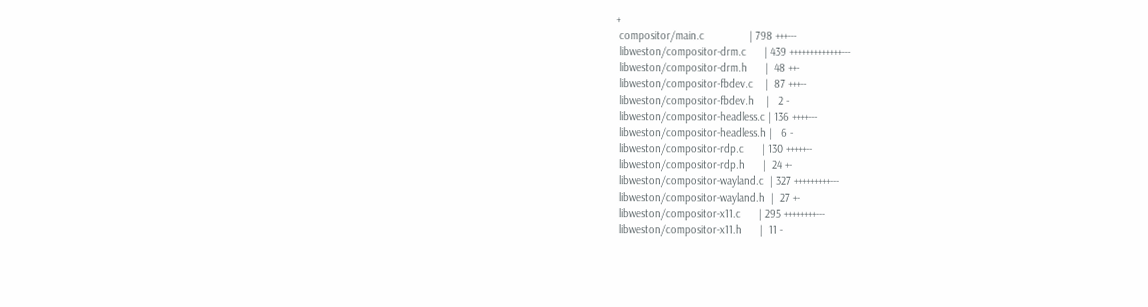+
 compositor/main.c               | 798 +++---
 libweston/compositor-drm.c      | 439 +++++++++++++---
 libweston/compositor-drm.h      |  48 ++-
 libweston/compositor-fbdev.c    |  87 +++--
 libweston/compositor-fbdev.h    |   2 -
 libweston/compositor-headless.c | 136 ++++---
 libweston/compositor-headless.h |   6 -
 libweston/compositor-rdp.c      | 130 +++++--
 libweston/compositor-rdp.h      |  24 +-
 libweston/compositor-wayland.c  | 327 +++++++++---
 libweston/compositor-wayland.h  |  27 +-
 libweston/compositor-x11.c      | 295 ++++++++---
 libweston/compositor-x11.h      |  11 -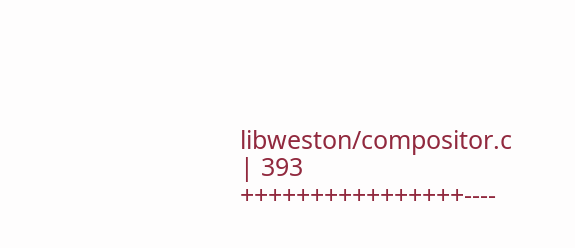libweston/compositor.c          | 393 ++++++++++++++++----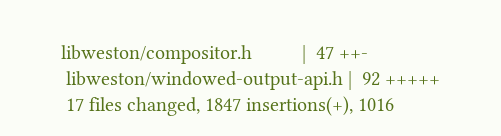libweston/compositor.h          |  47 ++-
 libweston/windowed-output-api.h |  92 +++++
 17 files changed, 1847 insertions(+), 1016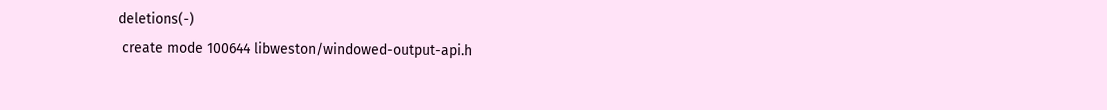deletions(-)
 create mode 100644 libweston/windowed-output-api.h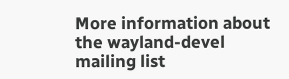More information about the wayland-devel mailing list